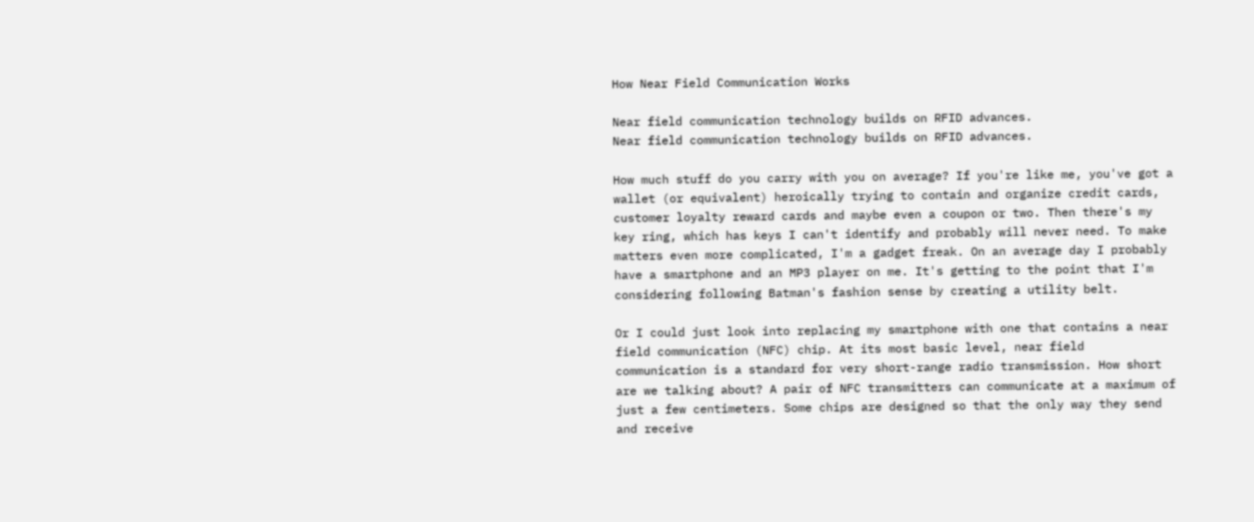How Near Field Communication Works

Near field communication technology builds on RFID advances.
Near field communication technology builds on RFID advances.

How much stuff do you carry with you on average? If you're like me, you've got a wallet (or equivalent) heroically trying to contain and organize credit cards, customer loyalty reward cards and maybe even a coupon or two. Then there's my key ring, which has keys I can't identify and probably will never need. To make matters even more complicated, I'm a gadget freak. On an average day I probably have a smartphone and an MP3 player on me. It's getting to the point that I'm considering following Batman's fashion sense by creating a utility belt.

Or I could just look into replacing my smartphone with one that contains a near field communication (NFC) chip. At its most basic level, near field communication is a standard for very short-range radio transmission. How short are we talking about? A pair of NFC transmitters can communicate at a maximum of just a few centimeters. Some chips are designed so that the only way they send and receive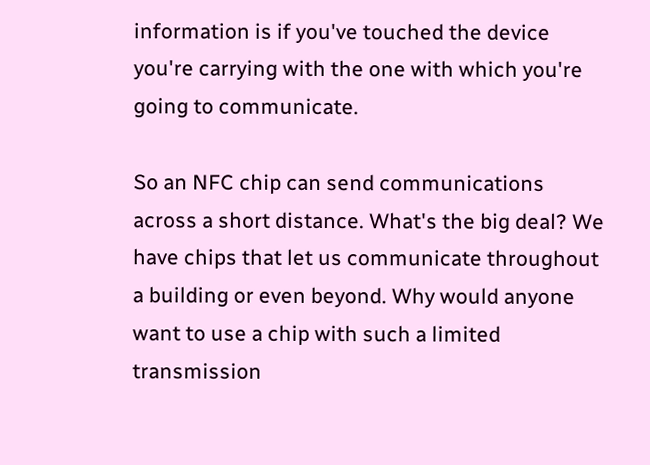information is if you've touched the device you're carrying with the one with which you're going to communicate.

So an NFC chip can send communications across a short distance. What's the big deal? We have chips that let us communicate throughout a building or even beyond. Why would anyone want to use a chip with such a limited transmission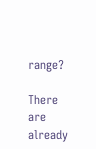range?

There are already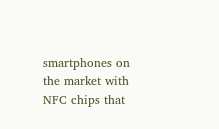smartphones on the market with NFC chips that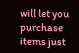will let you purchase items just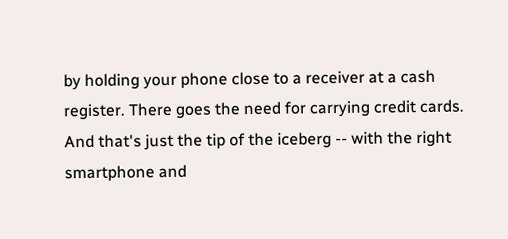by holding your phone close to a receiver at a cash register. There goes the need for carrying credit cards. And that's just the tip of the iceberg -- with the right smartphone and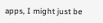apps, I might just be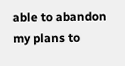able to abandon my plans to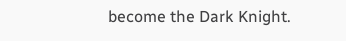become the Dark Knight.